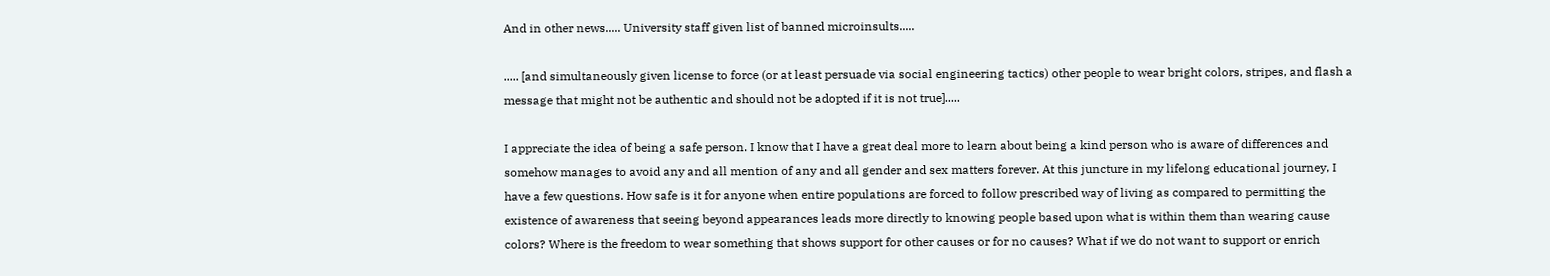And in other news..... University staff given list of banned microinsults.....

..... [and simultaneously given license to force (or at least persuade via social engineering tactics) other people to wear bright colors, stripes, and flash a message that might not be authentic and should not be adopted if it is not true].....

I appreciate the idea of being a safe person. I know that I have a great deal more to learn about being a kind person who is aware of differences and somehow manages to avoid any and all mention of any and all gender and sex matters forever. At this juncture in my lifelong educational journey, I have a few questions. How safe is it for anyone when entire populations are forced to follow prescribed way of living as compared to permitting the existence of awareness that seeing beyond appearances leads more directly to knowing people based upon what is within them than wearing cause colors? Where is the freedom to wear something that shows support for other causes or for no causes? What if we do not want to support or enrich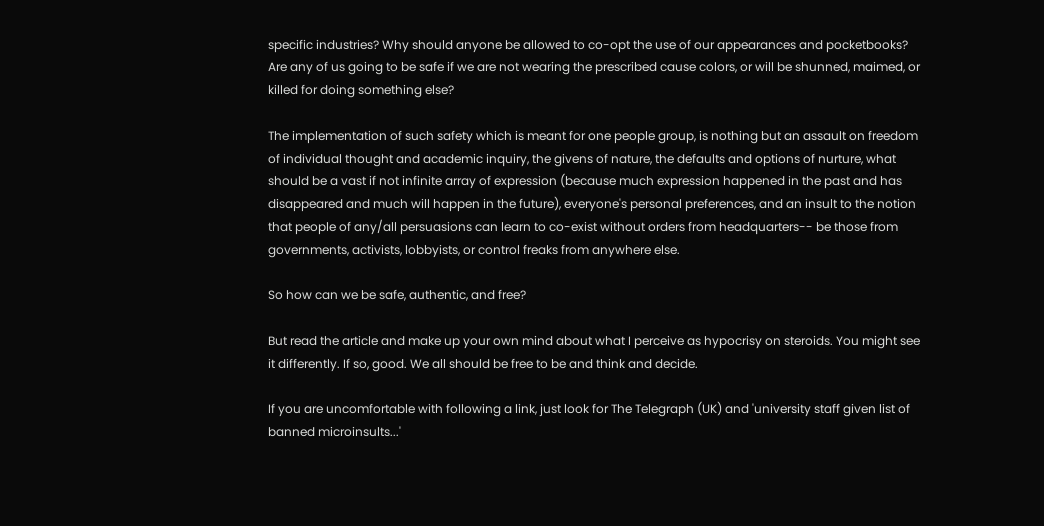specific industries? Why should anyone be allowed to co-opt the use of our appearances and pocketbooks? Are any of us going to be safe if we are not wearing the prescribed cause colors, or will be shunned, maimed, or killed for doing something else?

The implementation of such safety which is meant for one people group, is nothing but an assault on freedom of individual thought and academic inquiry, the givens of nature, the defaults and options of nurture, what should be a vast if not infinite array of expression (because much expression happened in the past and has disappeared and much will happen in the future), everyone's personal preferences, and an insult to the notion that people of any/all persuasions can learn to co-exist without orders from headquarters-- be those from governments, activists, lobbyists, or control freaks from anywhere else.

So how can we be safe, authentic, and free?

But read the article and make up your own mind about what I perceive as hypocrisy on steroids. You might see it differently. If so, good. We all should be free to be and think and decide.

If you are uncomfortable with following a link, just look for The Telegraph (UK) and 'university staff given list of banned microinsults...'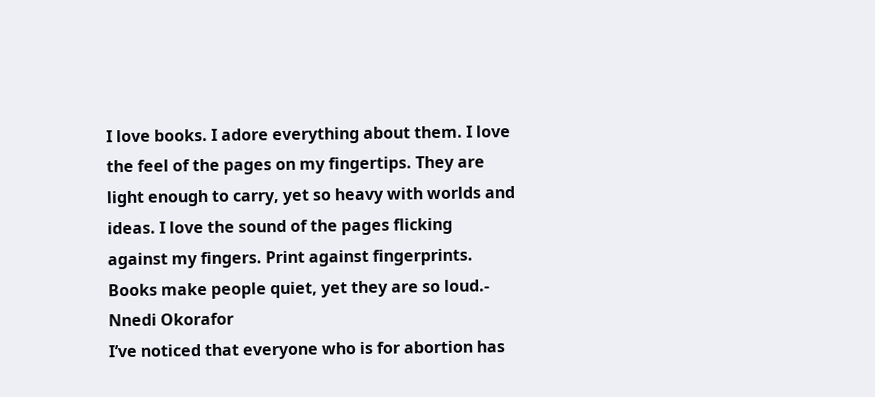I love books. I adore everything about them. I love the feel of the pages on my fingertips. They are light enough to carry, yet so heavy with worlds and ideas. I love the sound of the pages flicking against my fingers. Print against fingerprints. Books make people quiet, yet they are so loud.- Nnedi Okorafor
I’ve noticed that everyone who is for abortion has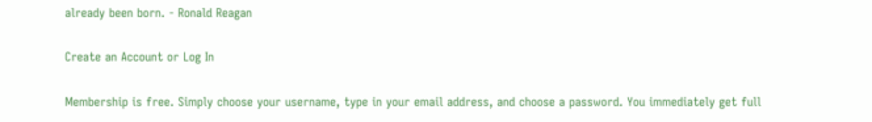already been born. - Ronald Reagan

Create an Account or Log In

Membership is free. Simply choose your username, type in your email address, and choose a password. You immediately get full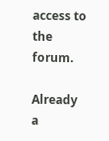access to the forum.

Already a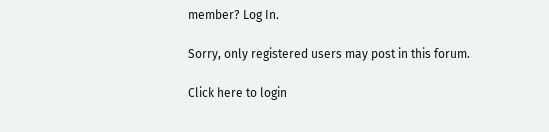member? Log In.

Sorry, only registered users may post in this forum.

Click here to login